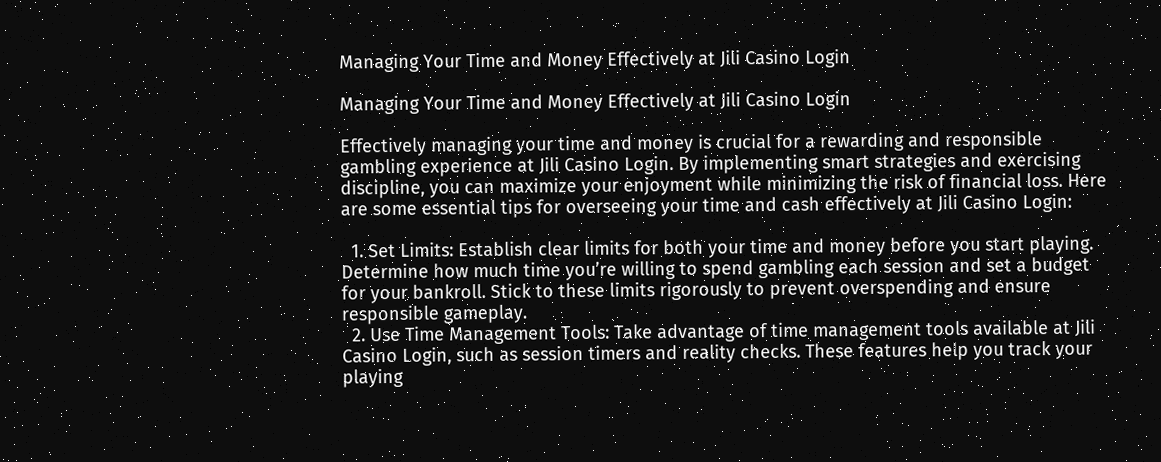Managing Your Time and Money Effectively at Jili Casino Login

Managing Your Time and Money Effectively at Jili Casino Login

Effectively managing your time and money is crucial for a rewarding and responsible gambling experience at Jili Casino Login. By implementing smart strategies and exercising discipline, you can maximize your enjoyment while minimizing the risk of financial loss. Here are some essential tips for overseeing your time and cash effectively at Jili Casino Login:

  1. Set Limits: Establish clear limits for both your time and money before you start playing. Determine how much time you’re willing to spend gambling each session and set a budget for your bankroll. Stick to these limits rigorously to prevent overspending and ensure responsible gameplay.
  2. Use Time Management Tools: Take advantage of time management tools available at Jili Casino Login, such as session timers and reality checks. These features help you track your playing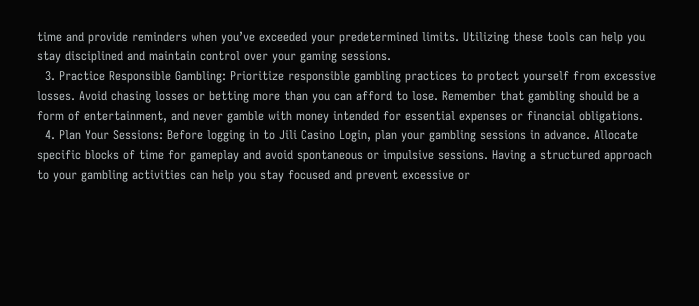time and provide reminders when you’ve exceeded your predetermined limits. Utilizing these tools can help you stay disciplined and maintain control over your gaming sessions.
  3. Practice Responsible Gambling: Prioritize responsible gambling practices to protect yourself from excessive losses. Avoid chasing losses or betting more than you can afford to lose. Remember that gambling should be a form of entertainment, and never gamble with money intended for essential expenses or financial obligations.
  4. Plan Your Sessions: Before logging in to Jili Casino Login, plan your gambling sessions in advance. Allocate specific blocks of time for gameplay and avoid spontaneous or impulsive sessions. Having a structured approach to your gambling activities can help you stay focused and prevent excessive or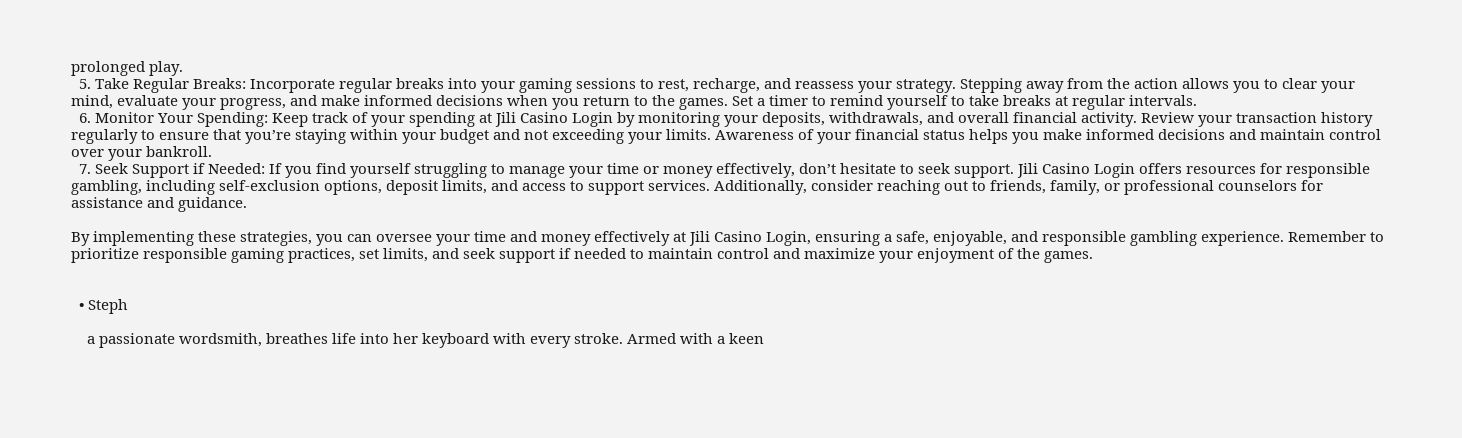prolonged play.
  5. Take Regular Breaks: Incorporate regular breaks into your gaming sessions to rest, recharge, and reassess your strategy. Stepping away from the action allows you to clear your mind, evaluate your progress, and make informed decisions when you return to the games. Set a timer to remind yourself to take breaks at regular intervals.
  6. Monitor Your Spending: Keep track of your spending at Jili Casino Login by monitoring your deposits, withdrawals, and overall financial activity. Review your transaction history regularly to ensure that you’re staying within your budget and not exceeding your limits. Awareness of your financial status helps you make informed decisions and maintain control over your bankroll.
  7. Seek Support if Needed: If you find yourself struggling to manage your time or money effectively, don’t hesitate to seek support. Jili Casino Login offers resources for responsible gambling, including self-exclusion options, deposit limits, and access to support services. Additionally, consider reaching out to friends, family, or professional counselors for assistance and guidance.

By implementing these strategies, you can oversee your time and money effectively at Jili Casino Login, ensuring a safe, enjoyable, and responsible gambling experience. Remember to prioritize responsible gaming practices, set limits, and seek support if needed to maintain control and maximize your enjoyment of the games.


  • Steph

    a passionate wordsmith, breathes life into her keyboard with every stroke. Armed with a keen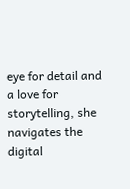eye for detail and a love for storytelling, she navigates the digital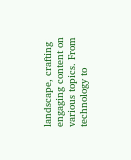landscape, crafting engaging content on various topics. From technology to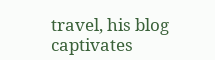travel, his blog captivates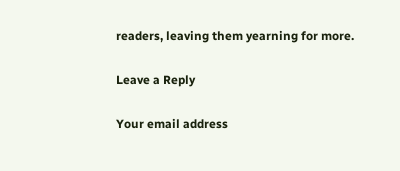readers, leaving them yearning for more.

Leave a Reply

Your email address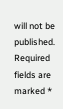will not be published. Required fields are marked *